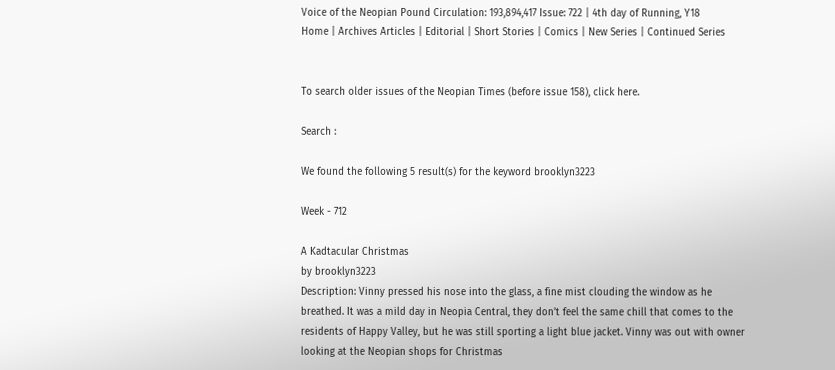Voice of the Neopian Pound Circulation: 193,894,417 Issue: 722 | 4th day of Running, Y18
Home | Archives Articles | Editorial | Short Stories | Comics | New Series | Continued Series


To search older issues of the Neopian Times (before issue 158), click here.

Search :

We found the following 5 result(s) for the keyword brooklyn3223

Week - 712

A Kadtacular Christmas
by brooklyn3223
Description: Vinny pressed his nose into the glass, a fine mist clouding the window as he breathed. It was a mild day in Neopia Central, they don’t feel the same chill that comes to the residents of Happy Valley, but he was still sporting a light blue jacket. Vinny was out with owner looking at the Neopian shops for Christmas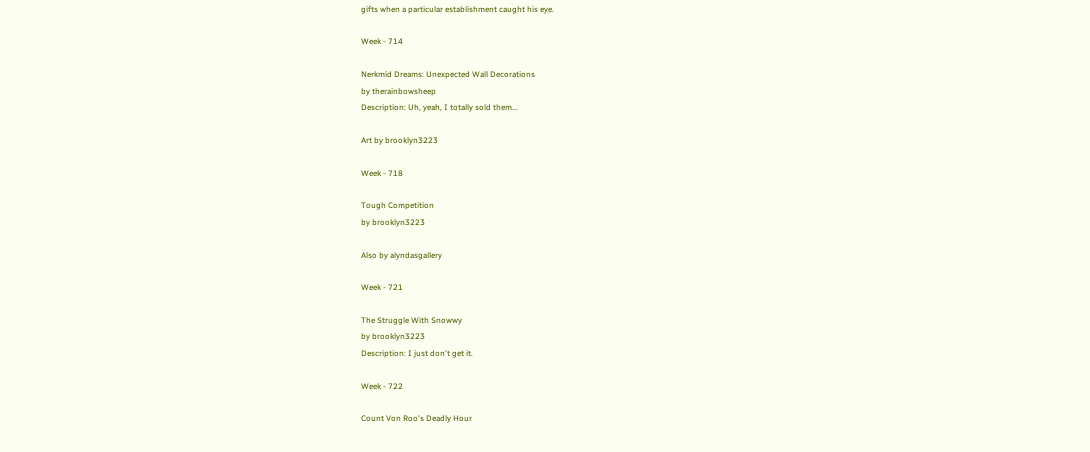gifts when a particular establishment caught his eye.

Week - 714

Nerkmid Dreams: Unexpected Wall Decorations
by therainbowsheep
Description: Uh, yeah, I totally sold them...

Art by brooklyn3223

Week - 718

Tough Competition
by brooklyn3223

Also by alyndasgallery

Week - 721

The Struggle With Snowwy
by brooklyn3223
Description: I just don't get it.

Week - 722

Count Von Roo's Deadly Hour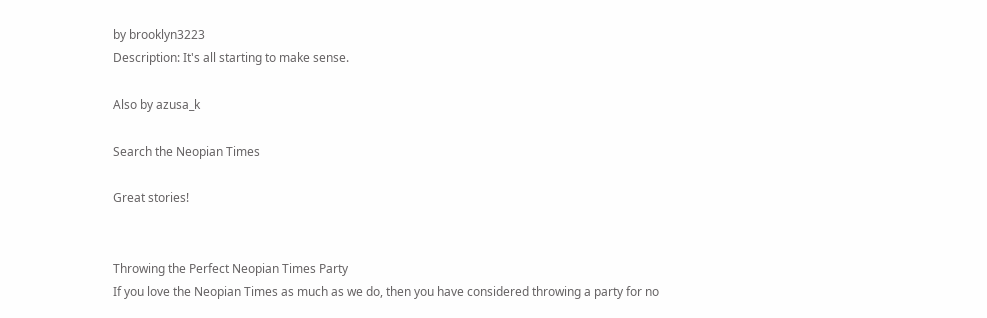by brooklyn3223
Description: It's all starting to make sense.

Also by azusa_k

Search the Neopian Times

Great stories!


Throwing the Perfect Neopian Times Party
If you love the Neopian Times as much as we do, then you have considered throwing a party for no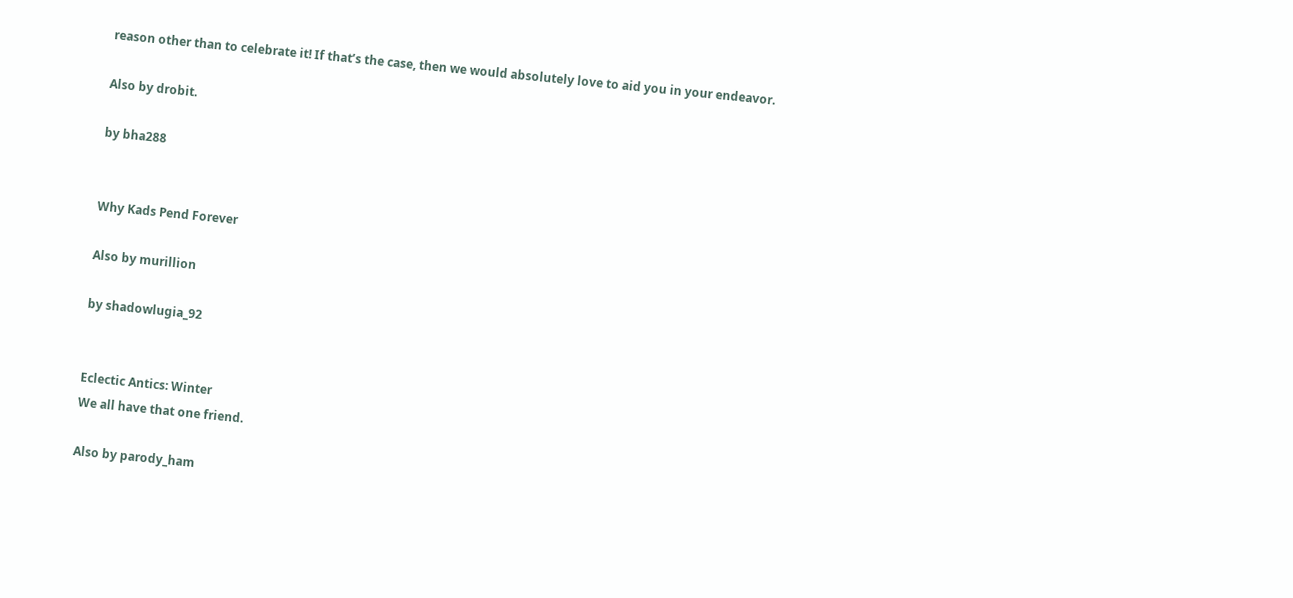reason other than to celebrate it! If that’s the case, then we would absolutely love to aid you in your endeavor.

Also by drobit.

by bha288


Why Kads Pend Forever

Also by murillion

by shadowlugia_92


Eclectic Antics: Winter
We all have that one friend.

Also by parody_ham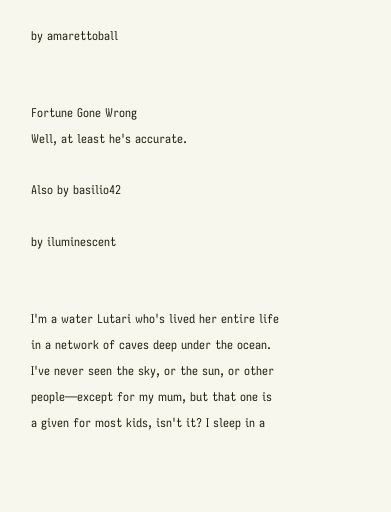by amarettoball


Fortune Gone Wrong
Well, at least he's accurate.

Also by basilio42

by iluminescent


I'm a water Lutari who's lived her entire life in a network of caves deep under the ocean. I've never seen the sky, or the sun, or other people—except for my mum, but that one is a given for most kids, isn't it? I sleep in a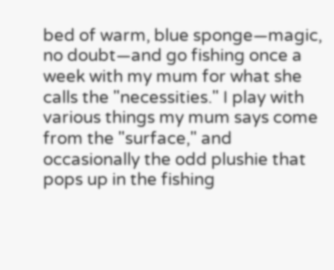bed of warm, blue sponge—magic, no doubt—and go fishing once a week with my mum for what she calls the "necessities." I play with various things my mum says come from the "surface," and occasionally the odd plushie that pops up in the fishing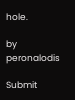hole.

by peronalodis

Submit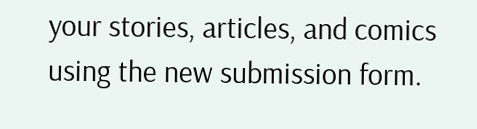your stories, articles, and comics using the new submission form.